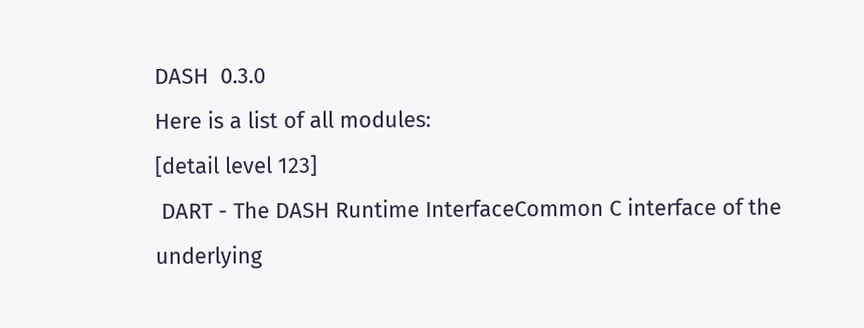DASH  0.3.0
Here is a list of all modules:
[detail level 123]
 DART - The DASH Runtime InterfaceCommon C interface of the underlying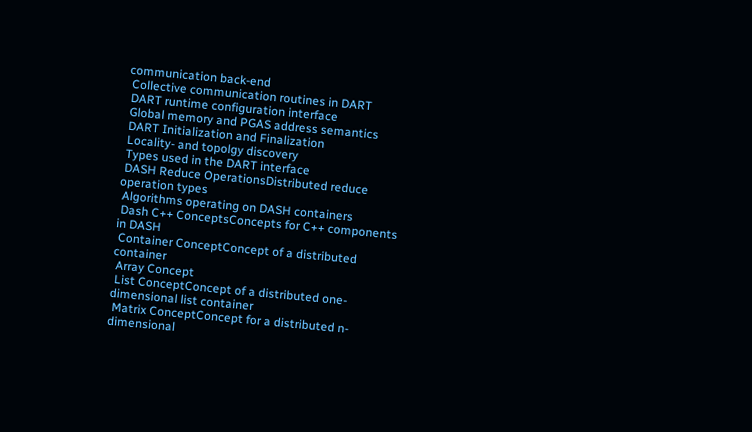communication back-end
 Collective communication routines in DART
 DART runtime configuration interface
 Global memory and PGAS address semantics
 DART Initialization and Finalization
 Locality- and topolgy discovery
 Types used in the DART interface
 DASH Reduce OperationsDistributed reduce operation types
 Algorithms operating on DASH containers
 Dash C++ ConceptsConcepts for C++ components in DASH
 Container ConceptConcept of a distributed container
 Array Concept
 List ConceptConcept of a distributed one-dimensional list container
 Matrix ConceptConcept for a distributed n-dimensional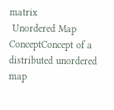matrix
 Unordered Map ConceptConcept of a distributed unordered map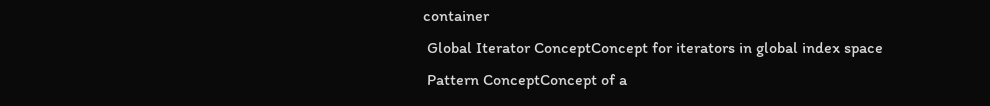container
 Global Iterator ConceptConcept for iterators in global index space
 Pattern ConceptConcept of a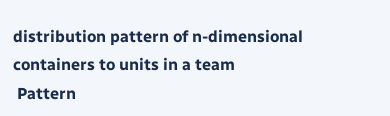distribution pattern of n-dimensional containers to units in a team
 Pattern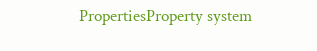PropertiesProperty system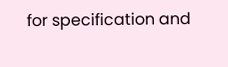for specification and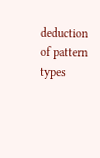deduction of pattern types